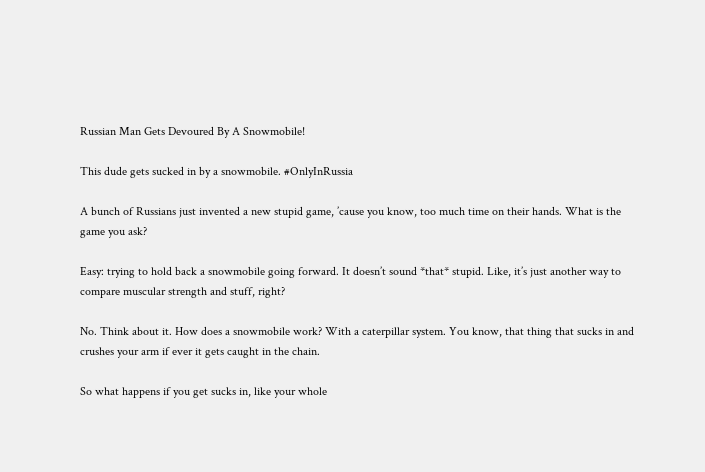Russian Man Gets Devoured By A Snowmobile!

This dude gets sucked in by a snowmobile. #OnlyInRussia

A bunch of Russians just invented a new stupid game, ’cause you know, too much time on their hands. What is the game you ask?

Easy: trying to hold back a snowmobile going forward. It doesn’t sound *that* stupid. Like, it’s just another way to compare muscular strength and stuff, right?

No. Think about it. How does a snowmobile work? With a caterpillar system. You know, that thing that sucks in and crushes your arm if ever it gets caught in the chain.

So what happens if you get sucks in, like your whole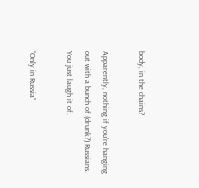body, in the chains?

Apparently, nothing if you’re hanging out with a bunch of (drunk?) Russians. You just laugh it of.

“Only in Russia”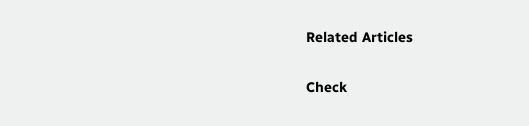Related Articles

Check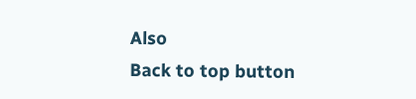Also
Back to top button